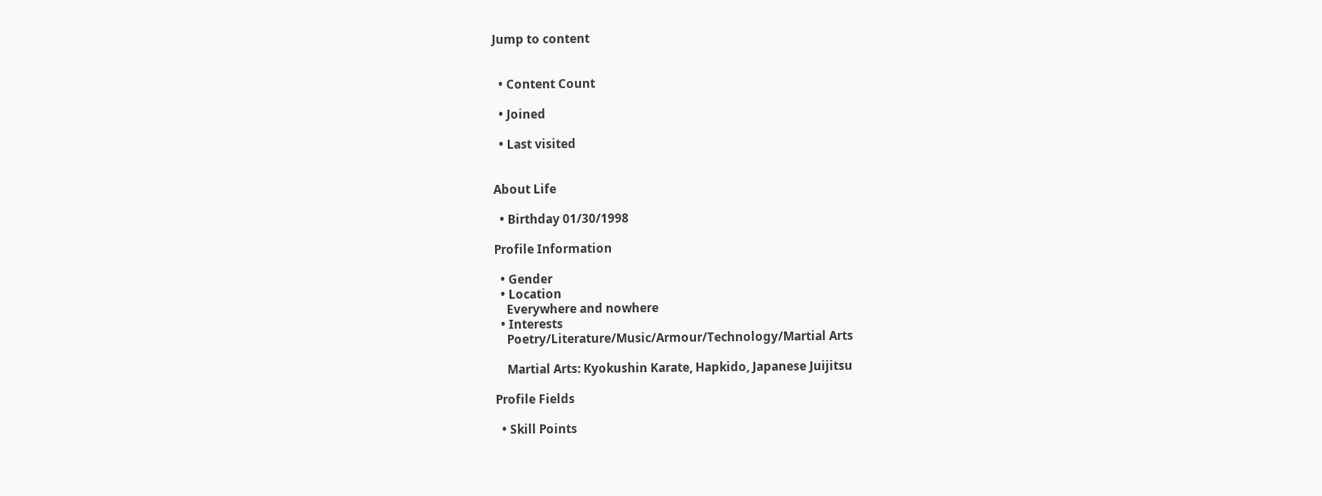Jump to content


  • Content Count

  • Joined

  • Last visited


About Life

  • Birthday 01/30/1998

Profile Information

  • Gender
  • Location
    Everywhere and nowhere
  • Interests
    Poetry/Literature/Music/Armour/Technology/Martial Arts

    Martial Arts: Kyokushin Karate, Hapkido, Japanese Juijitsu

Profile Fields

  • Skill Points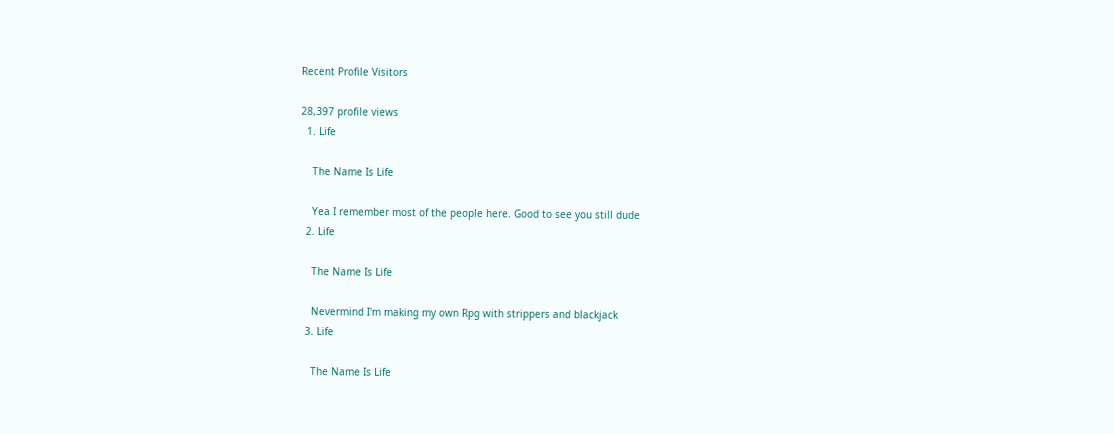Recent Profile Visitors

28,397 profile views
  1. Life

    The Name Is Life

    Yea I remember most of the people here. Good to see you still dude
  2. Life

    The Name Is Life

    Nevermind I'm making my own Rpg with strippers and blackjack
  3. Life

    The Name Is Life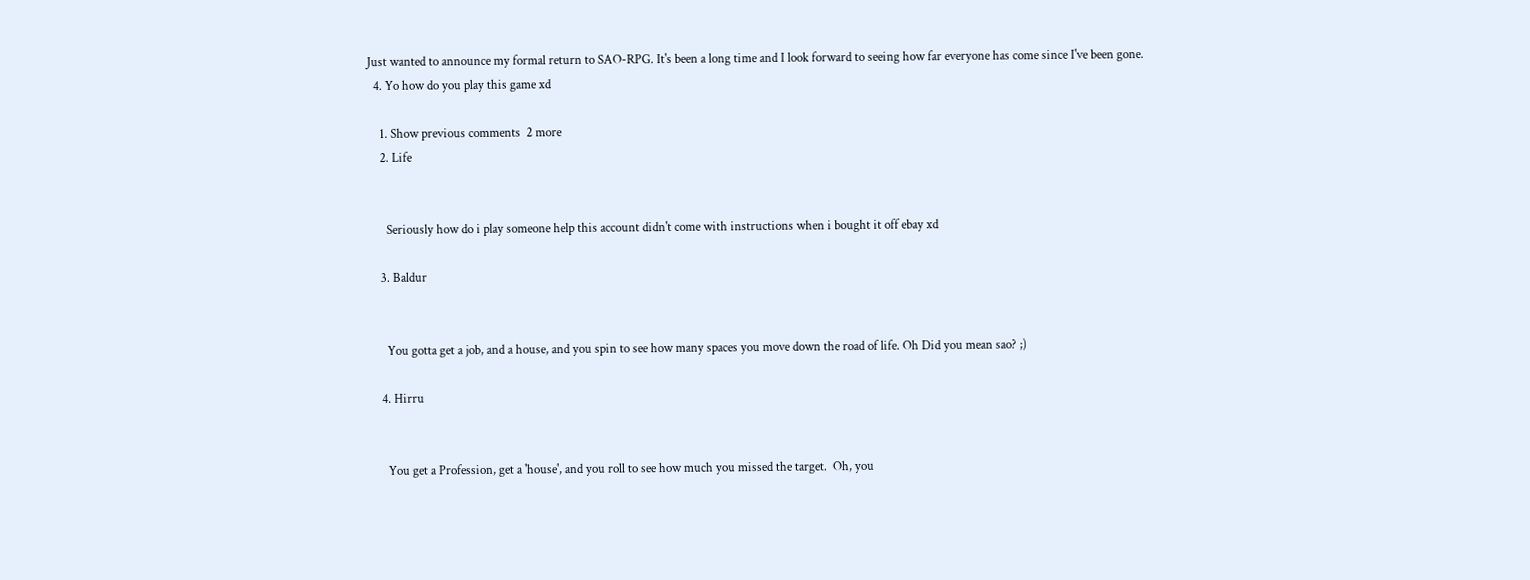Just wanted to announce my formal return to SAO-RPG. It's been a long time and I look forward to seeing how far everyone has come since I've been gone.
  4. Yo how do you play this game xd

    1. Show previous comments  2 more
    2. Life


      Seriously how do i play someone help this account didn't come with instructions when i bought it off ebay xd

    3. Baldur


      You gotta get a job, and a house, and you spin to see how many spaces you move down the road of life. Oh Did you mean sao? ;)

    4. Hirru


      You get a Profession, get a 'house', and you roll to see how much you missed the target.  Oh, you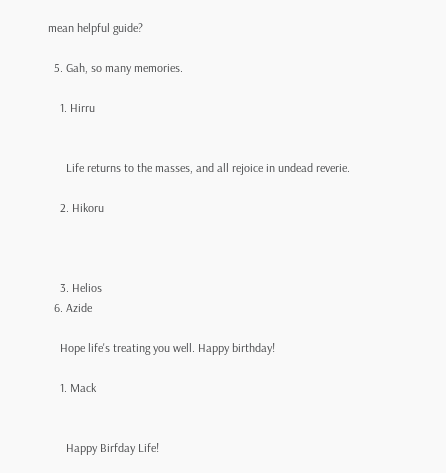mean helpful guide?

  5. Gah, so many memories.

    1. Hirru


      Life returns to the masses, and all rejoice in undead reverie.

    2. Hikoru



    3. Helios
  6. Azide

    Hope life's treating you well. Happy birthday!

    1. Mack


      Happy Birfday Life!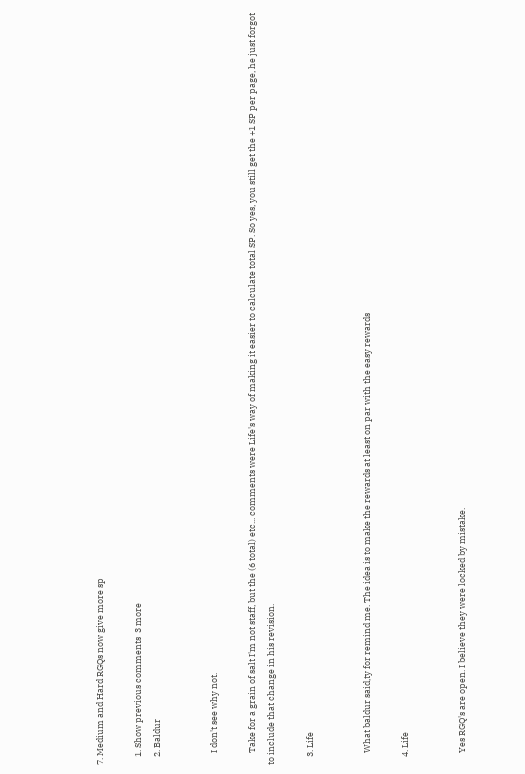7. Medium and Hard RGQs now give more sp

    1. Show previous comments  3 more
    2. Baldur


      I don't see why not.

      Take for a grain of salt I'm not staff, but the (6 total) etc... comments were Life's way of making it easier to calculate total SP. So yes, you still get the +1 SP per page, he just forgot to include that change in his revision.

    3. Life


      What baldur said,ty for remind me. The idea is to make the rewards at least on par with the easy rewards

    4. Life


      Yes RGQ's are open. I believe they were locked by mistake.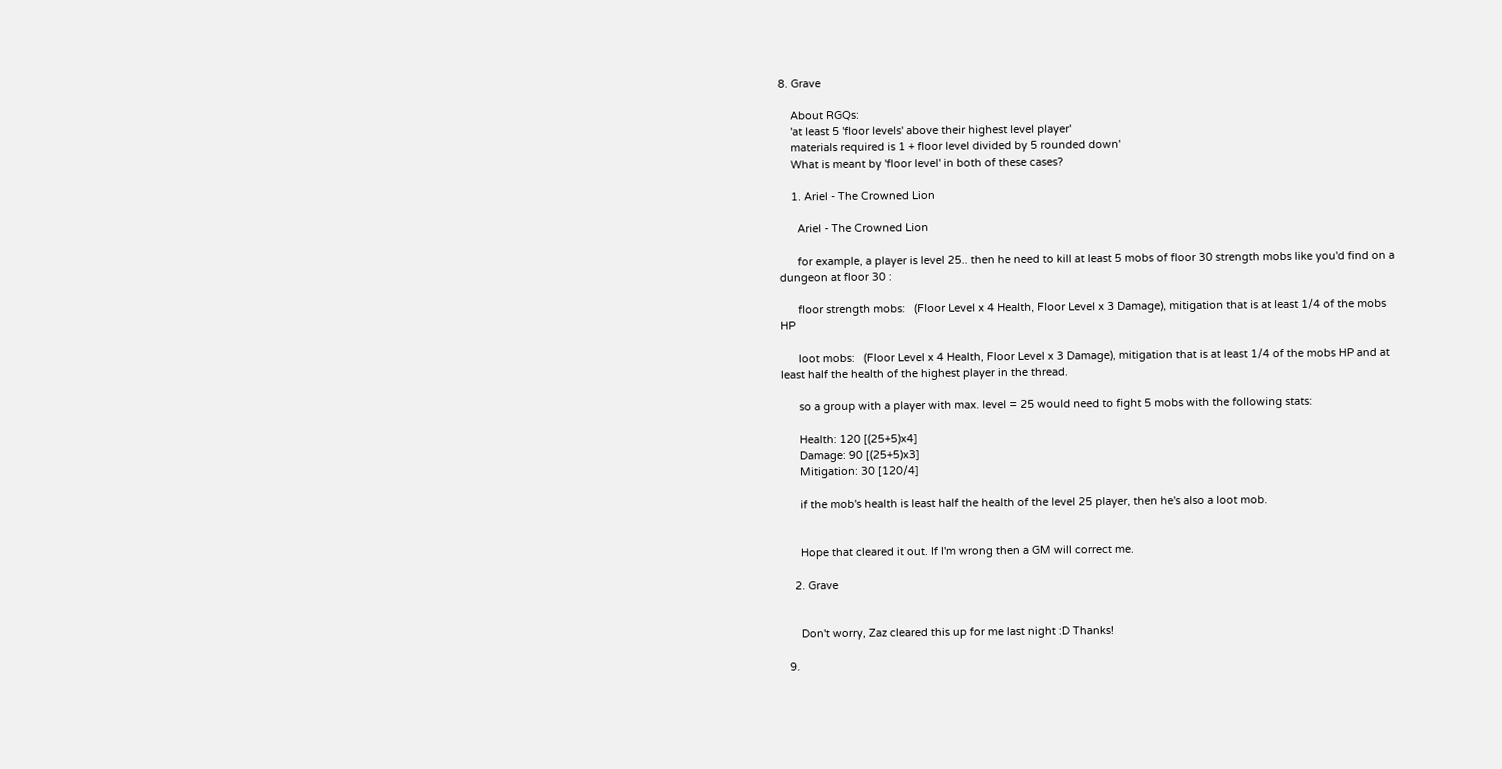8. Grave

    About RGQs:
    'at least 5 'floor levels' above their highest level player'
    materials required is 1 + floor level divided by 5 rounded down'
    What is meant by 'floor level' in both of these cases?

    1. Ariel - The Crowned Lion

      Ariel - The Crowned Lion

      for example, a player is level 25.. then he need to kill at least 5 mobs of floor 30 strength mobs like you'd find on a dungeon at floor 30 :

      floor strength mobs:   (Floor Level x 4 Health, Floor Level x 3 Damage), mitigation that is at least 1/4 of the mobs HP

      loot mobs:   (Floor Level x 4 Health, Floor Level x 3 Damage), mitigation that is at least 1/4 of the mobs HP and at least half the health of the highest player in the thread.

      so a group with a player with max. level = 25 would need to fight 5 mobs with the following stats:

      Health: 120 [(25+5)x4]
      Damage: 90 [(25+5)x3]
      Mitigation: 30 [120/4]

      if the mob's health is least half the health of the level 25 player, then he's also a loot mob.


      Hope that cleared it out. If I'm wrong then a GM will correct me.

    2. Grave


      Don't worry, Zaz cleared this up for me last night :D Thanks!

  9.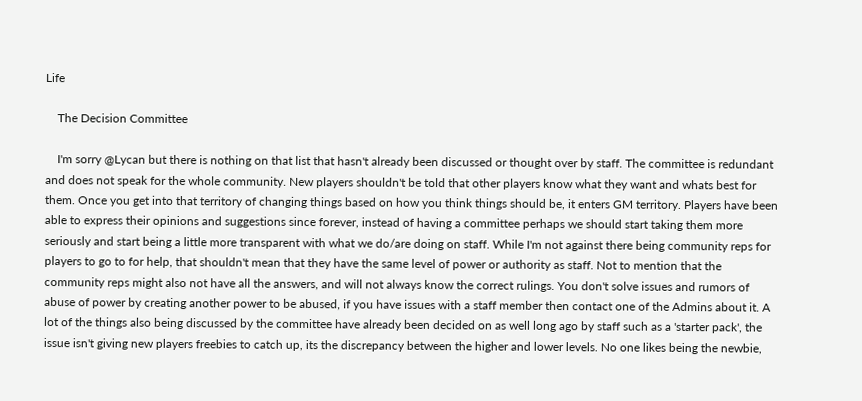Life

    The Decision Committee

    I'm sorry @Lycan but there is nothing on that list that hasn't already been discussed or thought over by staff. The committee is redundant and does not speak for the whole community. New players shouldn't be told that other players know what they want and whats best for them. Once you get into that territory of changing things based on how you think things should be, it enters GM territory. Players have been able to express their opinions and suggestions since forever, instead of having a committee perhaps we should start taking them more seriously and start being a little more transparent with what we do/are doing on staff. While I'm not against there being community reps for players to go to for help, that shouldn't mean that they have the same level of power or authority as staff. Not to mention that the community reps might also not have all the answers, and will not always know the correct rulings. You don't solve issues and rumors of abuse of power by creating another power to be abused, if you have issues with a staff member then contact one of the Admins about it. A lot of the things also being discussed by the committee have already been decided on as well long ago by staff such as a 'starter pack', the issue isn't giving new players freebies to catch up, its the discrepancy between the higher and lower levels. No one likes being the newbie,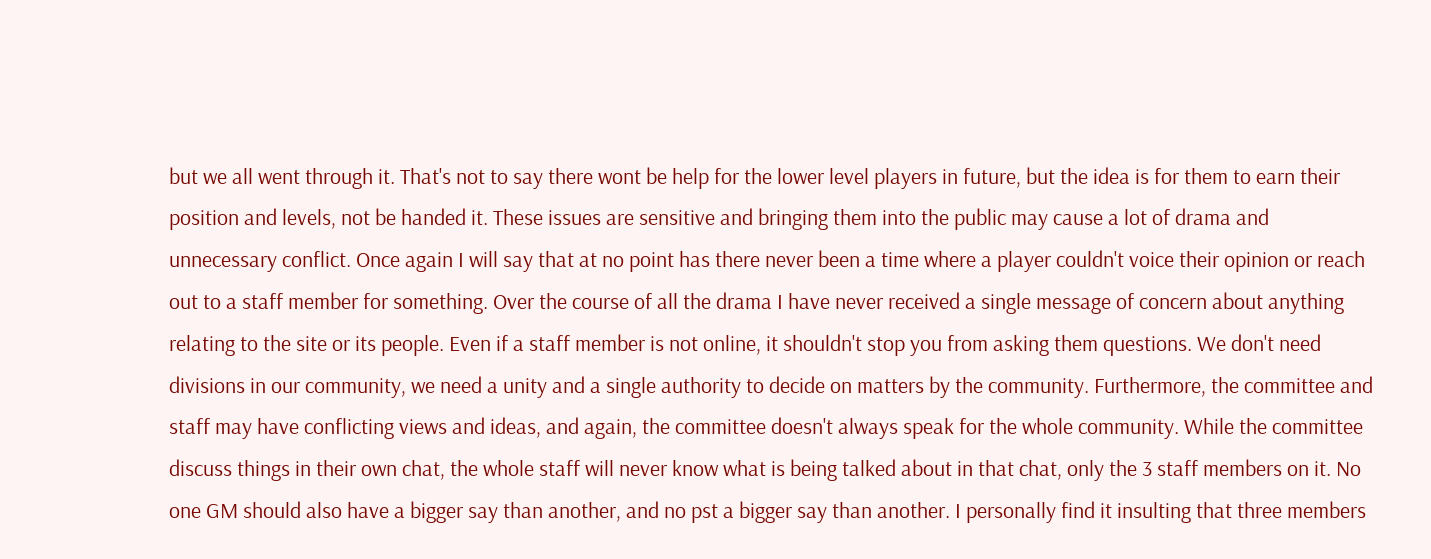but we all went through it. That's not to say there wont be help for the lower level players in future, but the idea is for them to earn their position and levels, not be handed it. These issues are sensitive and bringing them into the public may cause a lot of drama and unnecessary conflict. Once again I will say that at no point has there never been a time where a player couldn't voice their opinion or reach out to a staff member for something. Over the course of all the drama I have never received a single message of concern about anything relating to the site or its people. Even if a staff member is not online, it shouldn't stop you from asking them questions. We don't need divisions in our community, we need a unity and a single authority to decide on matters by the community. Furthermore, the committee and staff may have conflicting views and ideas, and again, the committee doesn't always speak for the whole community. While the committee discuss things in their own chat, the whole staff will never know what is being talked about in that chat, only the 3 staff members on it. No one GM should also have a bigger say than another, and no pst a bigger say than another. I personally find it insulting that three members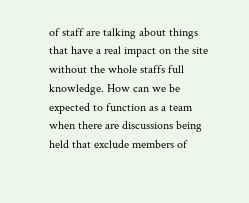of staff are talking about things that have a real impact on the site without the whole staffs full knowledge. How can we be expected to function as a team when there are discussions being held that exclude members of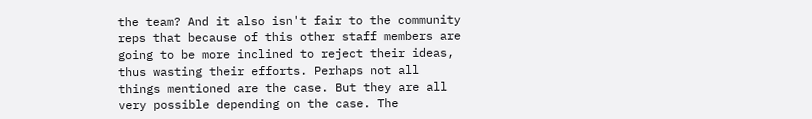the team? And it also isn't fair to the community reps that because of this other staff members are going to be more inclined to reject their ideas, thus wasting their efforts. Perhaps not all things mentioned are the case. But they are all very possible depending on the case. The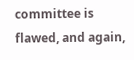committee is flawed, and again,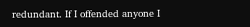redundant. If I offended anyone I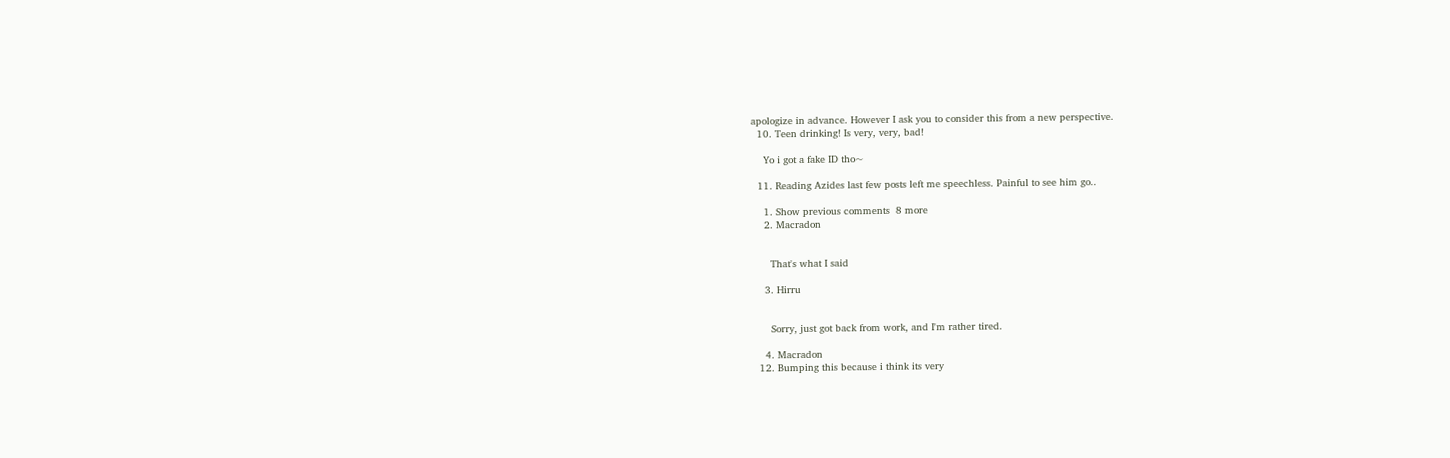apologize in advance. However I ask you to consider this from a new perspective.
  10. Teen drinking! Is very, very, bad!

    Yo i got a fake ID tho~

  11. Reading Azides last few posts left me speechless. Painful to see him go..

    1. Show previous comments  8 more
    2. Macradon


      That's what I said

    3. Hirru


      Sorry, just got back from work, and I'm rather tired.

    4. Macradon
  12. Bumping this because i think its very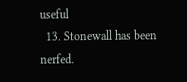useful
  13. Stonewall has been nerfed.